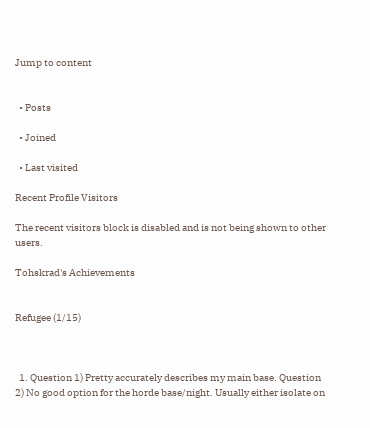Jump to content


  • Posts

  • Joined

  • Last visited

Recent Profile Visitors

The recent visitors block is disabled and is not being shown to other users.

Tohskrad's Achievements


Refugee (1/15)



  1. Question 1) Pretty accurately describes my main base. Question 2) No good option for the horde base/night. Usually either isolate on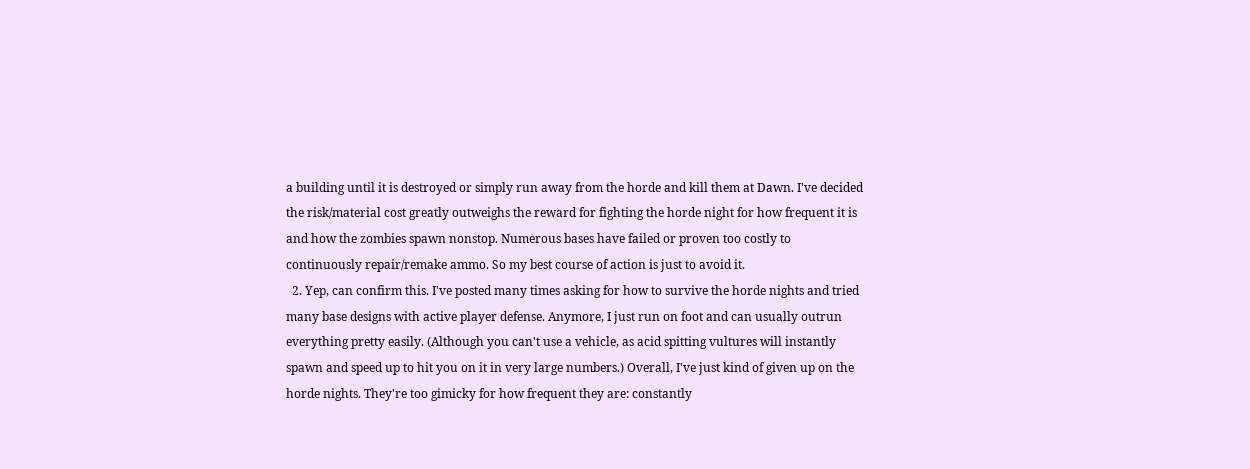a building until it is destroyed or simply run away from the horde and kill them at Dawn. I've decided the risk/material cost greatly outweighs the reward for fighting the horde night for how frequent it is and how the zombies spawn nonstop. Numerous bases have failed or proven too costly to continuously repair/remake ammo. So my best course of action is just to avoid it.
  2. Yep, can confirm this. I've posted many times asking for how to survive the horde nights and tried many base designs with active player defense. Anymore, I just run on foot and can usually outrun everything pretty easily. (Although you can't use a vehicle, as acid spitting vultures will instantly spawn and speed up to hit you on it in very large numbers.) Overall, I've just kind of given up on the horde nights. They're too gimicky for how frequent they are: constantly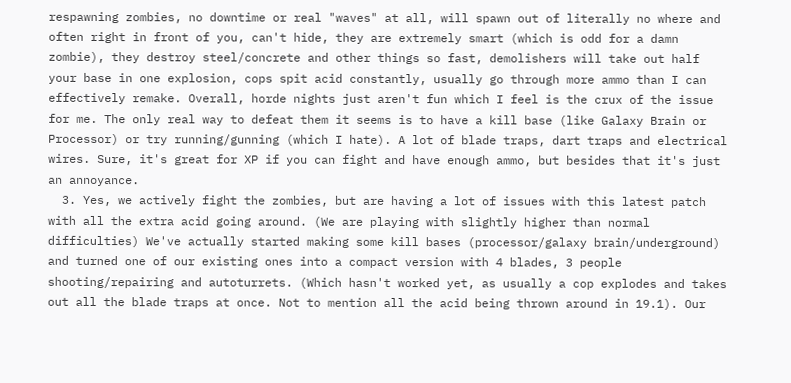respawning zombies, no downtime or real "waves" at all, will spawn out of literally no where and often right in front of you, can't hide, they are extremely smart (which is odd for a damn zombie), they destroy steel/concrete and other things so fast, demolishers will take out half your base in one explosion, cops spit acid constantly, usually go through more ammo than I can effectively remake. Overall, horde nights just aren't fun which I feel is the crux of the issue for me. The only real way to defeat them it seems is to have a kill base (like Galaxy Brain or Processor) or try running/gunning (which I hate). A lot of blade traps, dart traps and electrical wires. Sure, it's great for XP if you can fight and have enough ammo, but besides that it's just an annoyance.
  3. Yes, we actively fight the zombies, but are having a lot of issues with this latest patch with all the extra acid going around. (We are playing with slightly higher than normal difficulties) We've actually started making some kill bases (processor/galaxy brain/underground) and turned one of our existing ones into a compact version with 4 blades, 3 people shooting/repairing and autoturrets. (Which hasn't worked yet, as usually a cop explodes and takes out all the blade traps at once. Not to mention all the acid being thrown around in 19.1). Our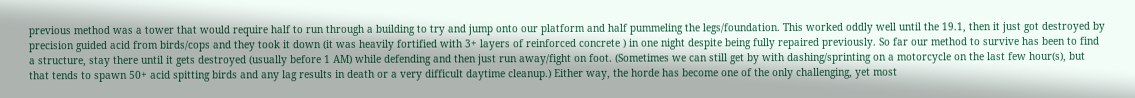previous method was a tower that would require half to run through a building to try and jump onto our platform and half pummeling the legs/foundation. This worked oddly well until the 19.1, then it just got destroyed by precision guided acid from birds/cops and they took it down (it was heavily fortified with 3+ layers of reinforced concrete ) in one night despite being fully repaired previously. So far our method to survive has been to find a structure, stay there until it gets destroyed (usually before 1 AM) while defending and then just run away/fight on foot. (Sometimes we can still get by with dashing/sprinting on a motorcycle on the last few hour(s), but that tends to spawn 50+ acid spitting birds and any lag results in death or a very difficult daytime cleanup.) Either way, the horde has become one of the only challenging, yet most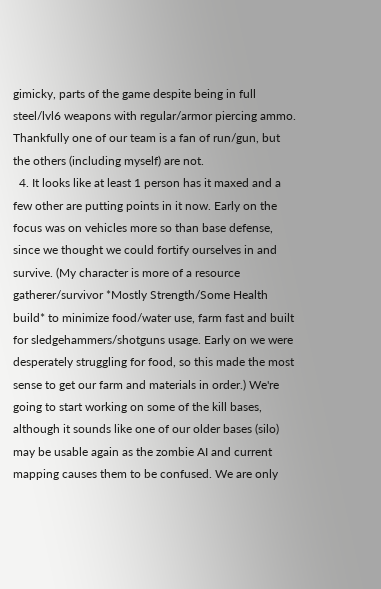gimicky, parts of the game despite being in full steel/lvl6 weapons with regular/armor piercing ammo. Thankfully one of our team is a fan of run/gun, but the others (including myself) are not.
  4. It looks like at least 1 person has it maxed and a few other are putting points in it now. Early on the focus was on vehicles more so than base defense, since we thought we could fortify ourselves in and survive. (My character is more of a resource gatherer/survivor *Mostly Strength/Some Health build* to minimize food/water use, farm fast and built for sledgehammers/shotguns usage. Early on we were desperately struggling for food, so this made the most sense to get our farm and materials in order.) We're going to start working on some of the kill bases, although it sounds like one of our older bases (silo) may be usable again as the zombie AI and current mapping causes them to be confused. We are only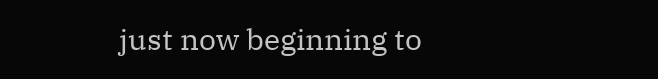just now beginning to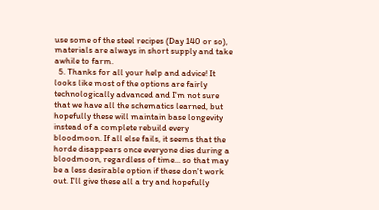use some of the steel recipes (Day 140 or so), materials are always in short supply and take awhile to farm.
  5. Thanks for all your help and advice! It looks like most of the options are fairly technologically advanced and I'm not sure that we have all the schematics learned, but hopefully these will maintain base longevity instead of a complete rebuild every bloodmoon. If all else fails, it seems that the horde disappears once everyone dies during a bloodmoon, regardless of time... so that may be a less desirable option if these don't work out. I'll give these all a try and hopefully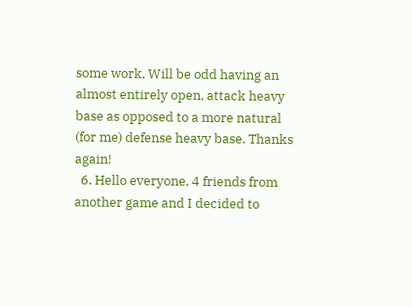some work. Will be odd having an almost entirely open, attack heavy base as opposed to a more natural (for me) defense heavy base. Thanks again!
  6. Hello everyone, 4 friends from another game and I decided to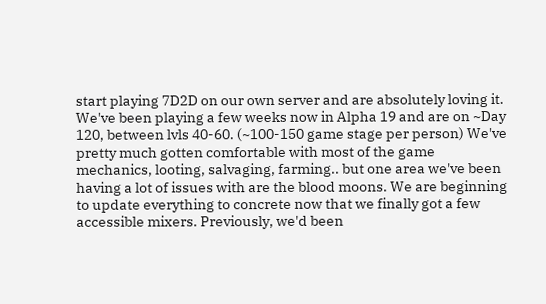start playing 7D2D on our own server and are absolutely loving it. We've been playing a few weeks now in Alpha 19 and are on ~Day 120, between lvls 40-60. (~100-150 game stage per person) We've pretty much gotten comfortable with most of the game mechanics, looting, salvaging, farming.. but one area we've been having a lot of issues with are the blood moons. We are beginning to update everything to concrete now that we finally got a few accessible mixers. Previously, we'd been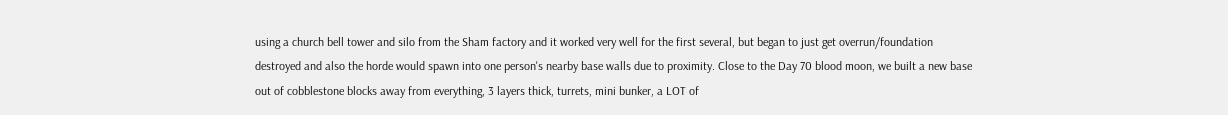using a church bell tower and silo from the Sham factory and it worked very well for the first several, but began to just get overrun/foundation destroyed and also the horde would spawn into one person's nearby base walls due to proximity. Close to the Day 70 blood moon, we built a new base out of cobblestone blocks away from everything, 3 layers thick, turrets, mini bunker, a LOT of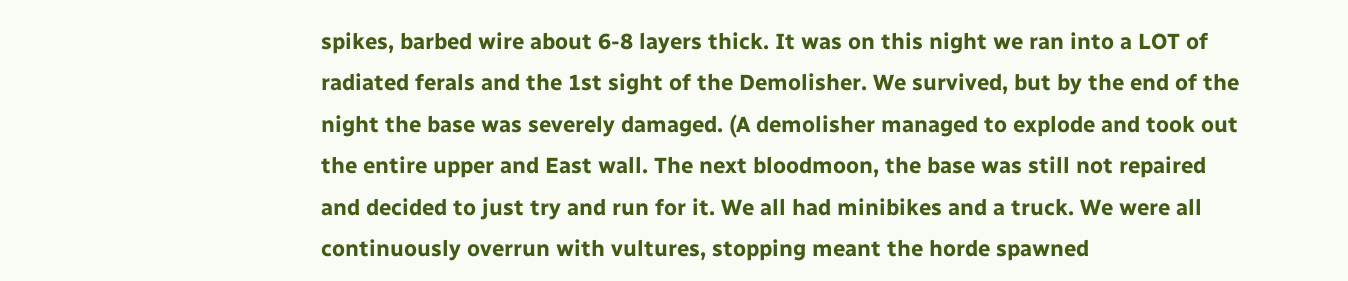spikes, barbed wire about 6-8 layers thick. It was on this night we ran into a LOT of radiated ferals and the 1st sight of the Demolisher. We survived, but by the end of the night the base was severely damaged. (A demolisher managed to explode and took out the entire upper and East wall. The next bloodmoon, the base was still not repaired and decided to just try and run for it. We all had minibikes and a truck. We were all continuously overrun with vultures, stopping meant the horde spawned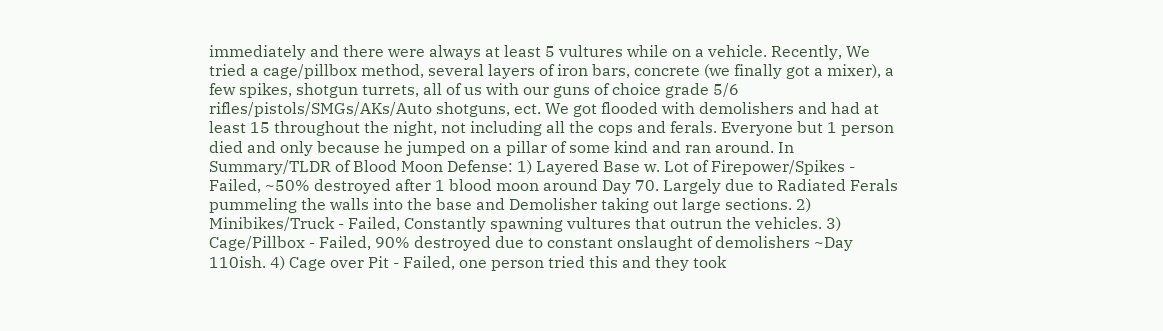immediately and there were always at least 5 vultures while on a vehicle. Recently, We tried a cage/pillbox method, several layers of iron bars, concrete (we finally got a mixer), a few spikes, shotgun turrets, all of us with our guns of choice grade 5/6 rifles/pistols/SMGs/AKs/Auto shotguns, ect. We got flooded with demolishers and had at least 15 throughout the night, not including all the cops and ferals. Everyone but 1 person died and only because he jumped on a pillar of some kind and ran around. In Summary/TLDR of Blood Moon Defense: 1) Layered Base w. Lot of Firepower/Spikes - Failed, ~50% destroyed after 1 blood moon around Day 70. Largely due to Radiated Ferals pummeling the walls into the base and Demolisher taking out large sections. 2) Minibikes/Truck - Failed, Constantly spawning vultures that outrun the vehicles. 3) Cage/Pillbox - Failed, 90% destroyed due to constant onslaught of demolishers ~Day 110ish. 4) Cage over Pit - Failed, one person tried this and they took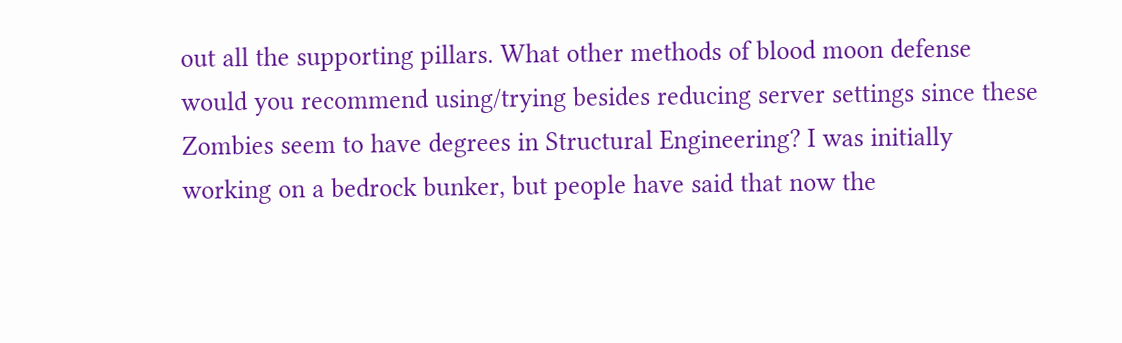out all the supporting pillars. What other methods of blood moon defense would you recommend using/trying besides reducing server settings since these Zombies seem to have degrees in Structural Engineering? I was initially working on a bedrock bunker, but people have said that now the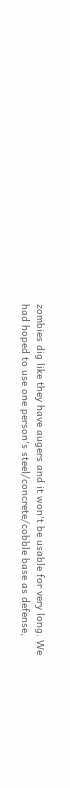zombies dig like they have augers and it won't be usable for very long. We had hoped to use one person's steel/concrete/cobble base as defense,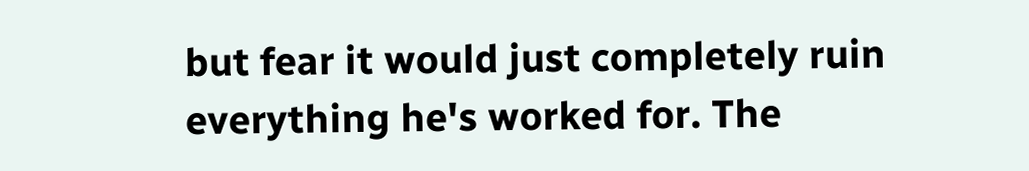but fear it would just completely ruin everything he's worked for. The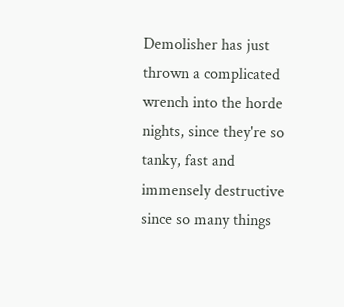Demolisher has just thrown a complicated wrench into the horde nights, since they're so tanky, fast and immensely destructive since so many things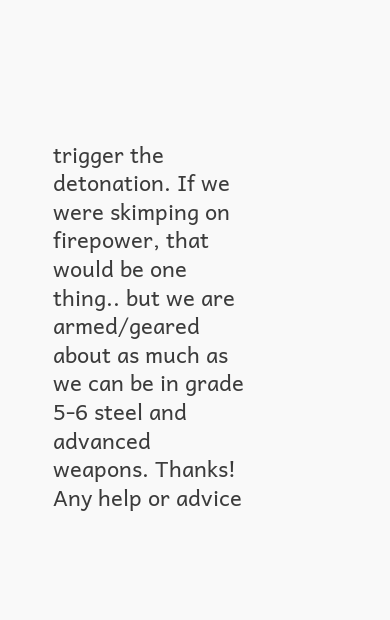trigger the detonation. If we were skimping on firepower, that would be one thing.. but we are armed/geared about as much as we can be in grade 5-6 steel and advanced weapons. Thanks! Any help or advice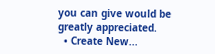you can give would be greatly appreciated.
  • Create New...